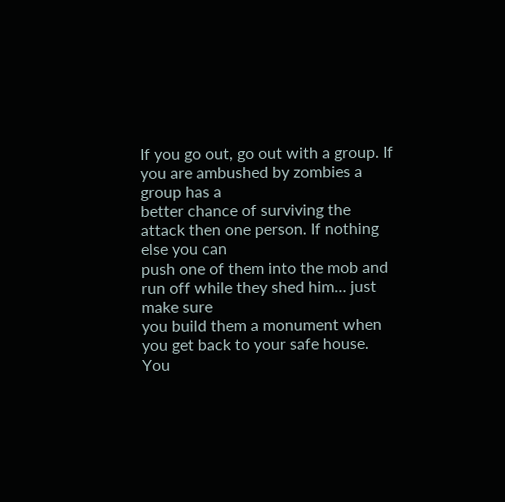If you go out, go out with a group. If you are ambushed by zombies a group has a
better chance of surviving the attack then one person. If nothing else you can
push one of them into the mob and run off while they shed him… just make sure
you build them a monument when you get back to your safe house. You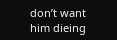don’t want
him dieing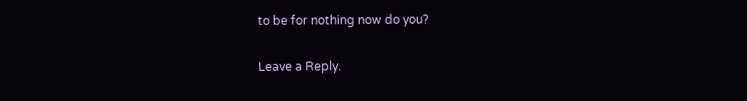to be for nothing now do you?

Leave a Reply.